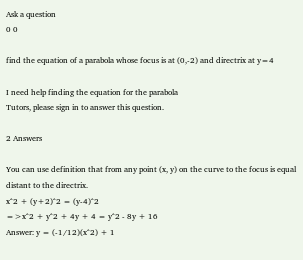Ask a question
0 0

find the equation of a parabola whose focus is at (0,-2) and directrix at y=4

I need help finding the equation for the parabola
Tutors, please sign in to answer this question.

2 Answers

You can use definition that from any point (x, y) on the curve to the focus is equal distant to the directrix.
x^2 + (y+2)^2 = (y-4)^2
=>x^2 + y^2 + 4y + 4 = y^2 - 8y + 16
Answer: y = (-1/12)(x^2) + 1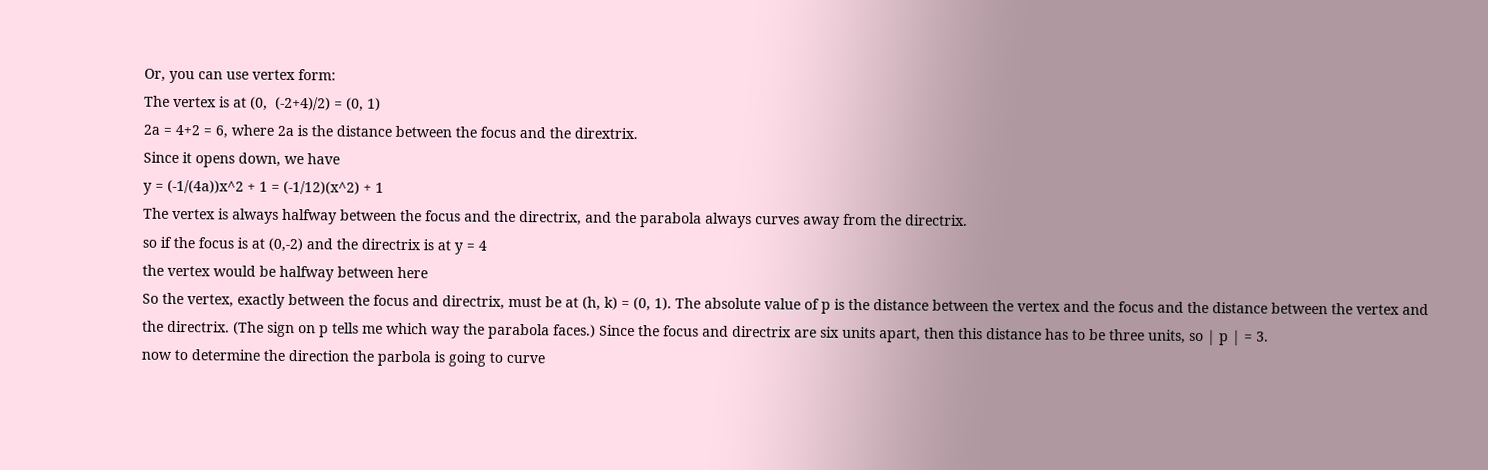Or, you can use vertex form:
The vertex is at (0,  (-2+4)/2) = (0, 1)
2a = 4+2 = 6, where 2a is the distance between the focus and the dirextrix.
Since it opens down, we have
y = (-1/(4a))x^2 + 1 = (-1/12)(x^2) + 1
The vertex is always halfway between the focus and the directrix, and the parabola always curves away from the directrix.
so if the focus is at (0,-2) and the directrix is at y = 4
the vertex would be halfway between here
So the vertex, exactly between the focus and directrix, must be at (h, k) = (0, 1). The absolute value of p is the distance between the vertex and the focus and the distance between the vertex and the directrix. (The sign on p tells me which way the parabola faces.) Since the focus and directrix are six units apart, then this distance has to be three units, so | p | = 3.
now to determine the direction the parbola is going to curve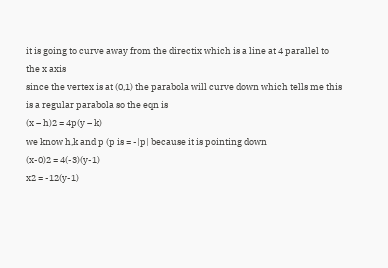it is going to curve away from the directix which is a line at 4 parallel to the x axis
since the vertex is at (0,1) the parabola will curve down which tells me this is a regular parabola so the eqn is
(x – h)2 = 4p(y – k)
we know h,k and p (p is = -|p| because it is pointing down
(x-0)2 = 4(-3)(y-1)
x2 = -12(y-1)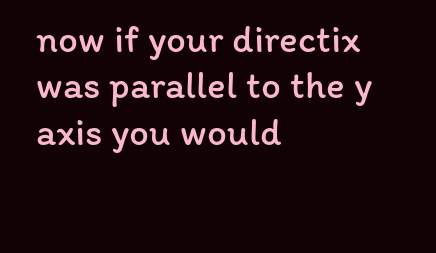now if your directix was parallel to the y axis you would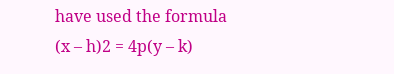have used the formula
(x – h)2 = 4p(y – k)